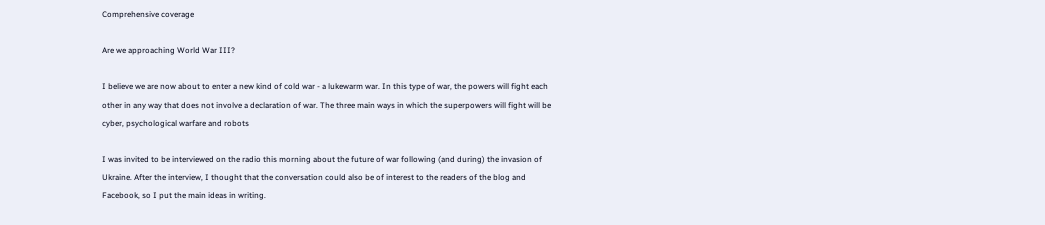Comprehensive coverage

Are we approaching World War III?

I believe we are now about to enter a new kind of cold war - a lukewarm war. In this type of war, the powers will fight each other in any way that does not involve a declaration of war. The three main ways in which the superpowers will fight will be cyber, psychological warfare and robots

I was invited to be interviewed on the radio this morning about the future of war following (and during) the invasion of Ukraine. After the interview, I thought that the conversation could also be of interest to the readers of the blog and Facebook, so I put the main ideas in writing.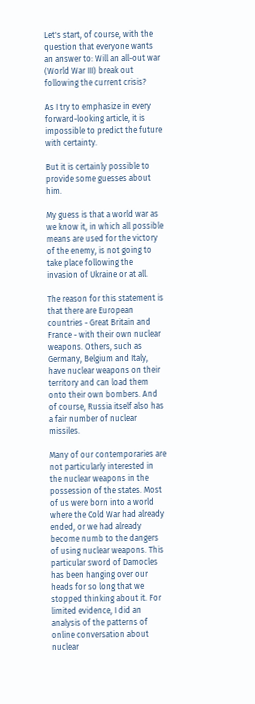Let's start, of course, with the question that everyone wants an answer to: Will an all-out war (World War III) break out following the current crisis?

As I try to emphasize in every forward-looking article, it is impossible to predict the future with certainty.

But it is certainly possible to provide some guesses about him.

My guess is that a world war as we know it, in which all possible means are used for the victory of the enemy, is not going to take place following the invasion of Ukraine or at all.

The reason for this statement is that there are European countries - Great Britain and France - with their own nuclear weapons. Others, such as Germany, Belgium and Italy, have nuclear weapons on their territory and can load them onto their own bombers. And of course, Russia itself also has a fair number of nuclear missiles.

Many of our contemporaries are not particularly interested in the nuclear weapons in the possession of the states. Most of us were born into a world where the Cold War had already ended, or we had already become numb to the dangers of using nuclear weapons. This particular sword of Damocles has been hanging over our heads for so long that we stopped thinking about it. For limited evidence, I did an analysis of the patterns of online conversation about nuclear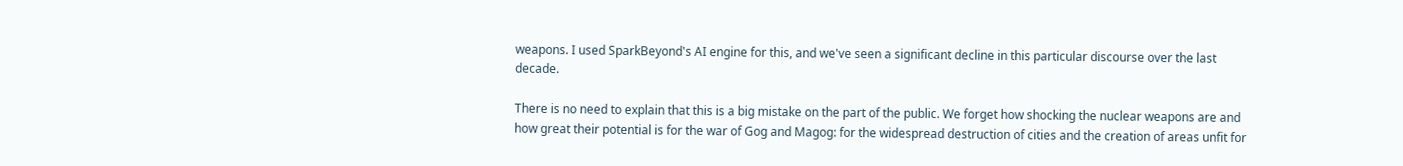weapons. I used SparkBeyond's AI engine for this, and we've seen a significant decline in this particular discourse over the last decade.

There is no need to explain that this is a big mistake on the part of the public. We forget how shocking the nuclear weapons are and how great their potential is for the war of Gog and Magog: for the widespread destruction of cities and the creation of areas unfit for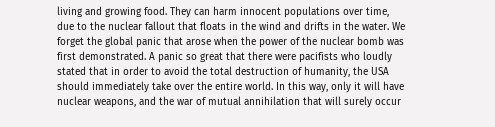living and growing food. They can harm innocent populations over time, due to the nuclear fallout that floats in the wind and drifts in the water. We forget the global panic that arose when the power of the nuclear bomb was first demonstrated. A panic so great that there were pacifists who loudly stated that in order to avoid the total destruction of humanity, the USA should immediately take over the entire world. In this way, only it will have nuclear weapons, and the war of mutual annihilation that will surely occur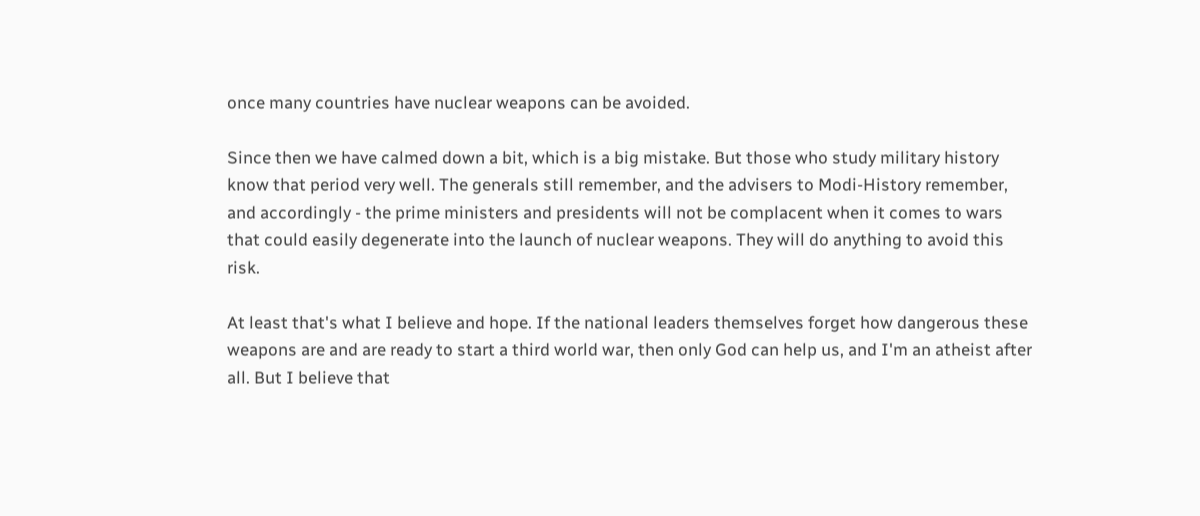once many countries have nuclear weapons can be avoided.

Since then we have calmed down a bit, which is a big mistake. But those who study military history know that period very well. The generals still remember, and the advisers to Modi-History remember, and accordingly - the prime ministers and presidents will not be complacent when it comes to wars that could easily degenerate into the launch of nuclear weapons. They will do anything to avoid this risk.

At least that's what I believe and hope. If the national leaders themselves forget how dangerous these weapons are and are ready to start a third world war, then only God can help us, and I'm an atheist after all. But I believe that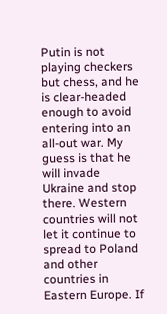Putin is not playing checkers but chess, and he is clear-headed enough to avoid entering into an all-out war. My guess is that he will invade Ukraine and stop there. Western countries will not let it continue to spread to Poland and other countries in Eastern Europe. If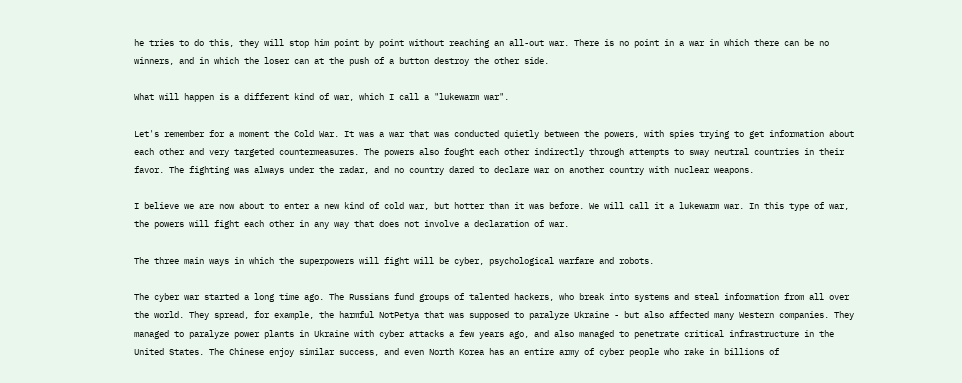he tries to do this, they will stop him point by point without reaching an all-out war. There is no point in a war in which there can be no winners, and in which the loser can at the push of a button destroy the other side.

What will happen is a different kind of war, which I call a "lukewarm war".

Let's remember for a moment the Cold War. It was a war that was conducted quietly between the powers, with spies trying to get information about each other and very targeted countermeasures. The powers also fought each other indirectly through attempts to sway neutral countries in their favor. The fighting was always under the radar, and no country dared to declare war on another country with nuclear weapons.

I believe we are now about to enter a new kind of cold war, but hotter than it was before. We will call it a lukewarm war. In this type of war, the powers will fight each other in any way that does not involve a declaration of war.

The three main ways in which the superpowers will fight will be cyber, psychological warfare and robots.

The cyber war started a long time ago. The Russians fund groups of talented hackers, who break into systems and steal information from all over the world. They spread, for example, the harmful NotPetya that was supposed to paralyze Ukraine - but also affected many Western companies. They managed to paralyze power plants in Ukraine with cyber attacks a few years ago, and also managed to penetrate critical infrastructure in the United States. The Chinese enjoy similar success, and even North Korea has an entire army of cyber people who rake in billions of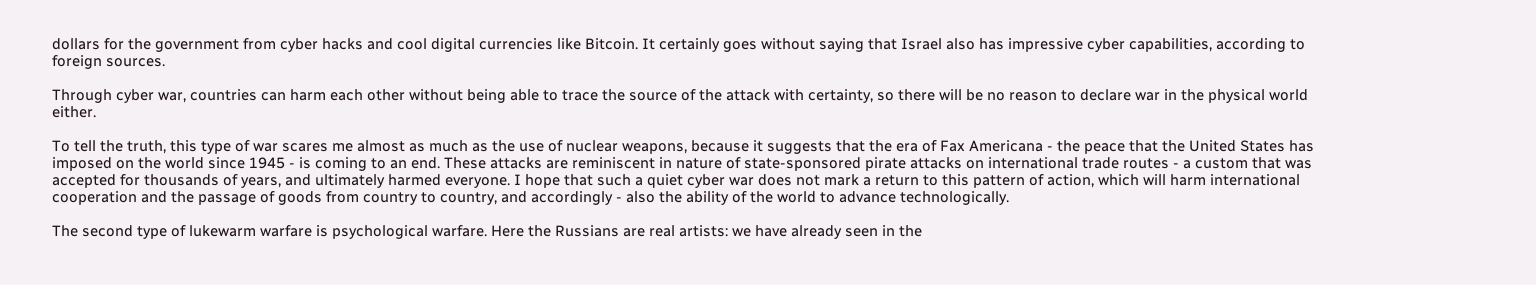dollars for the government from cyber hacks and cool digital currencies like Bitcoin. It certainly goes without saying that Israel also has impressive cyber capabilities, according to foreign sources.

Through cyber war, countries can harm each other without being able to trace the source of the attack with certainty, so there will be no reason to declare war in the physical world either.

To tell the truth, this type of war scares me almost as much as the use of nuclear weapons, because it suggests that the era of Fax Americana - the peace that the United States has imposed on the world since 1945 - is coming to an end. These attacks are reminiscent in nature of state-sponsored pirate attacks on international trade routes - a custom that was accepted for thousands of years, and ultimately harmed everyone. I hope that such a quiet cyber war does not mark a return to this pattern of action, which will harm international cooperation and the passage of goods from country to country, and accordingly - also the ability of the world to advance technologically.

The second type of lukewarm warfare is psychological warfare. Here the Russians are real artists: we have already seen in the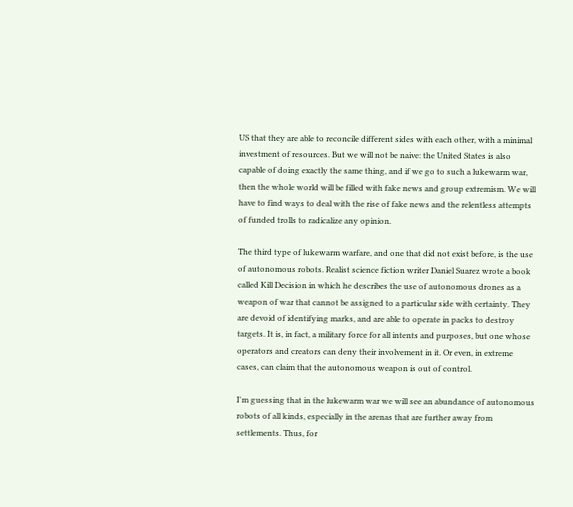US that they are able to reconcile different sides with each other, with a minimal investment of resources. But we will not be naive: the United States is also capable of doing exactly the same thing, and if we go to such a lukewarm war, then the whole world will be filled with fake news and group extremism. We will have to find ways to deal with the rise of fake news and the relentless attempts of funded trolls to radicalize any opinion.

The third type of lukewarm warfare, and one that did not exist before, is the use of autonomous robots. Realist science fiction writer Daniel Suarez wrote a book called Kill Decision in which he describes the use of autonomous drones as a weapon of war that cannot be assigned to a particular side with certainty. They are devoid of identifying marks, and are able to operate in packs to destroy targets. It is, in fact, a military force for all intents and purposes, but one whose operators and creators can deny their involvement in it. Or even, in extreme cases, can claim that the autonomous weapon is out of control.

I'm guessing that in the lukewarm war we will see an abundance of autonomous robots of all kinds, especially in the arenas that are further away from settlements. Thus, for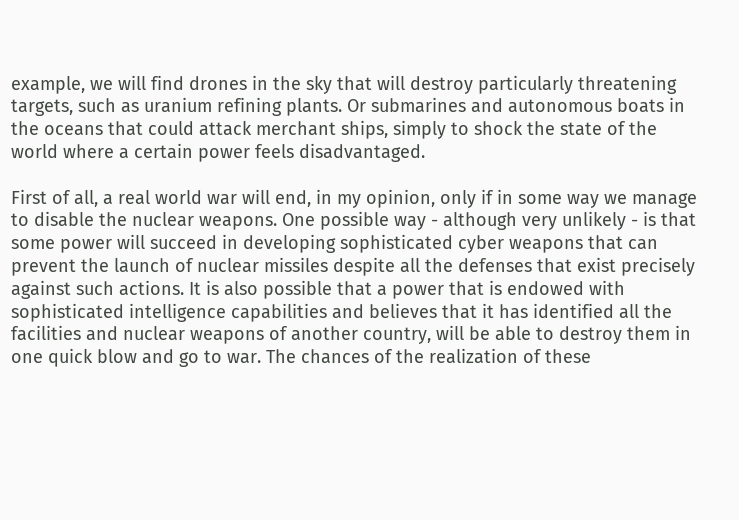example, we will find drones in the sky that will destroy particularly threatening targets, such as uranium refining plants. Or submarines and autonomous boats in the oceans that could attack merchant ships, simply to shock the state of the world where a certain power feels disadvantaged.

First of all, a real world war will end, in my opinion, only if in some way we manage to disable the nuclear weapons. One possible way - although very unlikely - is that some power will succeed in developing sophisticated cyber weapons that can prevent the launch of nuclear missiles despite all the defenses that exist precisely against such actions. It is also possible that a power that is endowed with sophisticated intelligence capabilities and believes that it has identified all the facilities and nuclear weapons of another country, will be able to destroy them in one quick blow and go to war. The chances of the realization of these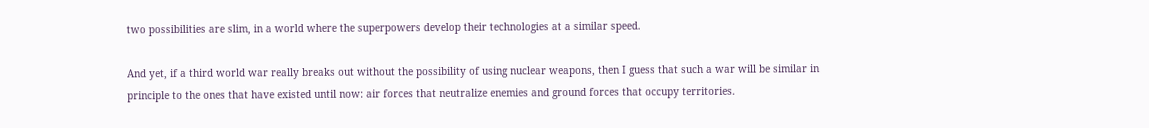two possibilities are slim, in a world where the superpowers develop their technologies at a similar speed.

And yet, if a third world war really breaks out without the possibility of using nuclear weapons, then I guess that such a war will be similar in principle to the ones that have existed until now: air forces that neutralize enemies and ground forces that occupy territories.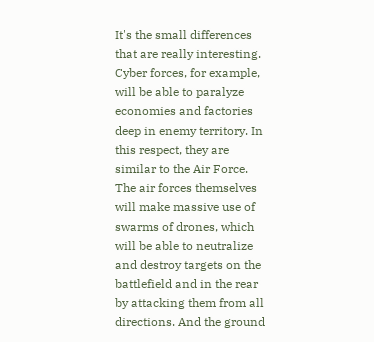It's the small differences that are really interesting. Cyber forces, for example, will be able to paralyze economies and factories deep in enemy territory. In this respect, they are similar to the Air Force. The air forces themselves will make massive use of swarms of drones, which will be able to neutralize and destroy targets on the battlefield and in the rear by attacking them from all directions. And the ground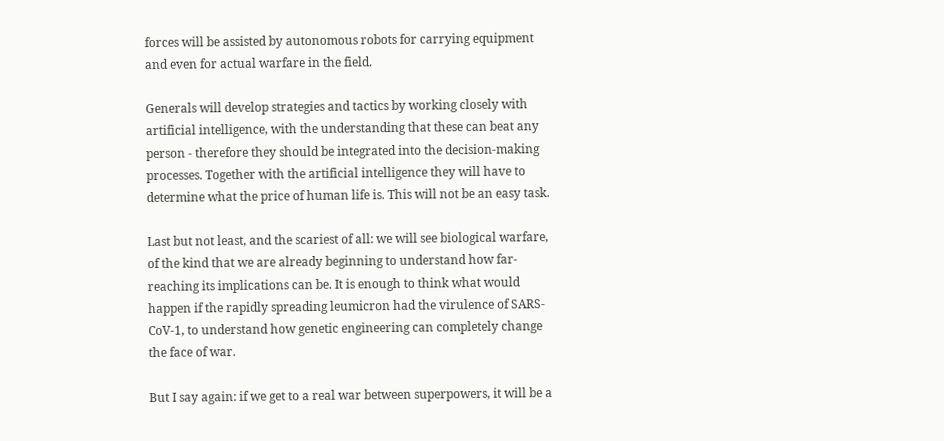forces will be assisted by autonomous robots for carrying equipment and even for actual warfare in the field.

Generals will develop strategies and tactics by working closely with artificial intelligence, with the understanding that these can beat any person - therefore they should be integrated into the decision-making processes. Together with the artificial intelligence they will have to determine what the price of human life is. This will not be an easy task.

Last but not least, and the scariest of all: we will see biological warfare, of the kind that we are already beginning to understand how far-reaching its implications can be. It is enough to think what would happen if the rapidly spreading leumicron had the virulence of SARS-CoV-1, to understand how genetic engineering can completely change the face of war.

But I say again: if we get to a real war between superpowers, it will be a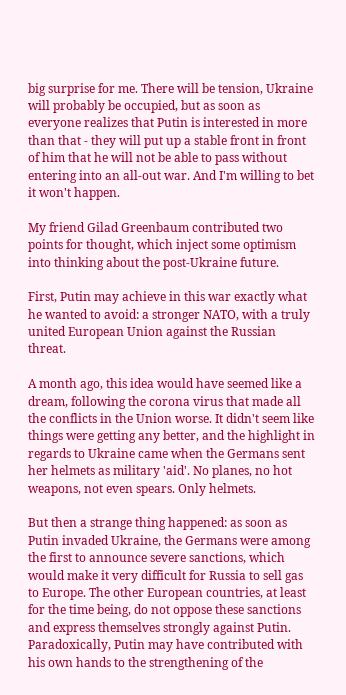big surprise for me. There will be tension, Ukraine will probably be occupied, but as soon as everyone realizes that Putin is interested in more than that - they will put up a stable front in front of him that he will not be able to pass without entering into an all-out war. And I'm willing to bet it won't happen.

My friend Gilad Greenbaum contributed two points for thought, which inject some optimism into thinking about the post-Ukraine future.

First, Putin may achieve in this war exactly what he wanted to avoid: a stronger NATO, with a truly united European Union against the Russian threat.

A month ago, this idea would have seemed like a dream, following the corona virus that made all the conflicts in the Union worse. It didn't seem like things were getting any better, and the highlight in regards to Ukraine came when the Germans sent her helmets as military 'aid'. No planes, no hot weapons, not even spears. Only helmets.

But then a strange thing happened: as soon as Putin invaded Ukraine, the Germans were among the first to announce severe sanctions, which would make it very difficult for Russia to sell gas to Europe. The other European countries, at least for the time being, do not oppose these sanctions and express themselves strongly against Putin. Paradoxically, Putin may have contributed with his own hands to the strengthening of the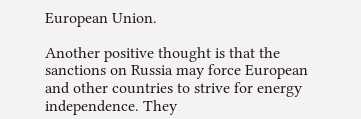European Union.

Another positive thought is that the sanctions on Russia may force European and other countries to strive for energy independence. They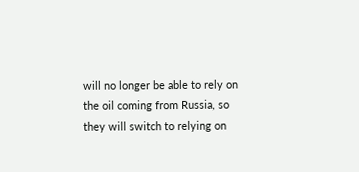will no longer be able to rely on the oil coming from Russia, so they will switch to relying on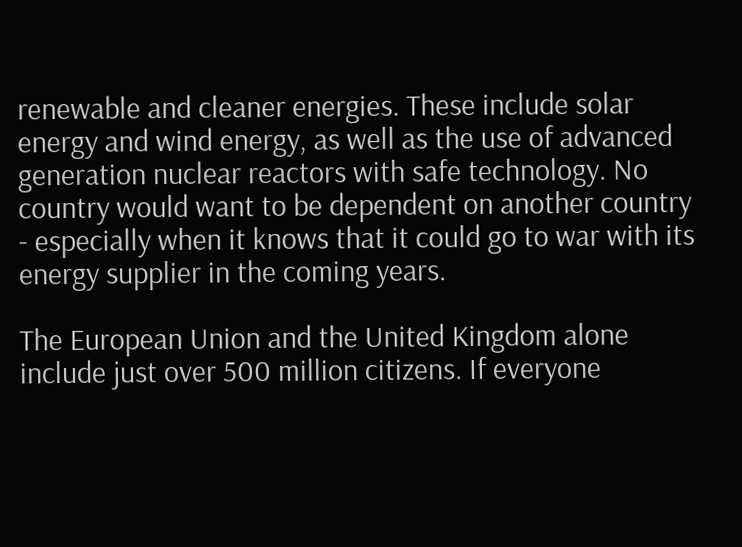renewable and cleaner energies. These include solar energy and wind energy, as well as the use of advanced generation nuclear reactors with safe technology. No country would want to be dependent on another country - especially when it knows that it could go to war with its energy supplier in the coming years.

The European Union and the United Kingdom alone include just over 500 million citizens. If everyone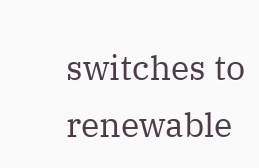switches to renewable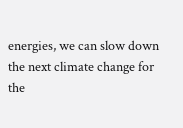energies, we can slow down the next climate change for the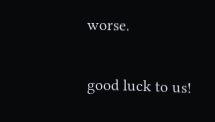worse.

good luck to us!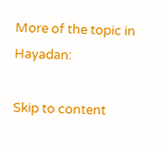More of the topic in Hayadan:

Skip to content